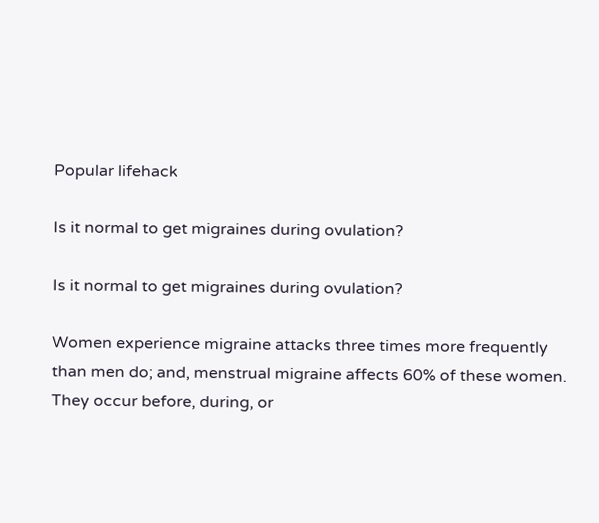Popular lifehack

Is it normal to get migraines during ovulation?

Is it normal to get migraines during ovulation?

Women experience migraine attacks three times more frequently than men do; and, menstrual migraine affects 60% of these women. They occur before, during, or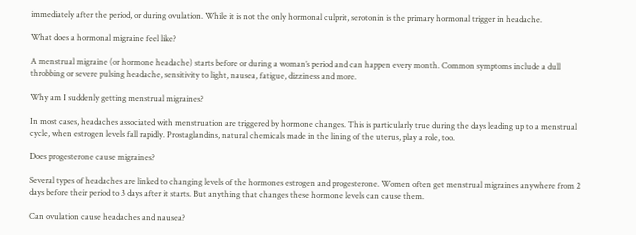immediately after the period, or during ovulation. While it is not the only hormonal culprit, serotonin is the primary hormonal trigger in headache.

What does a hormonal migraine feel like?

A menstrual migraine (or hormone headache) starts before or during a woman’s period and can happen every month. Common symptoms include a dull throbbing or severe pulsing headache, sensitivity to light, nausea, fatigue, dizziness and more.

Why am I suddenly getting menstrual migraines?

In most cases, headaches associated with menstruation are triggered by hormone changes. This is particularly true during the days leading up to a menstrual cycle, when estrogen levels fall rapidly. Prostaglandins, natural chemicals made in the lining of the uterus, play a role, too.

Does progesterone cause migraines?

Several types of headaches are linked to changing levels of the hormones estrogen and progesterone. Women often get menstrual migraines anywhere from 2 days before their period to 3 days after it starts. But anything that changes these hormone levels can cause them.

Can ovulation cause headaches and nausea?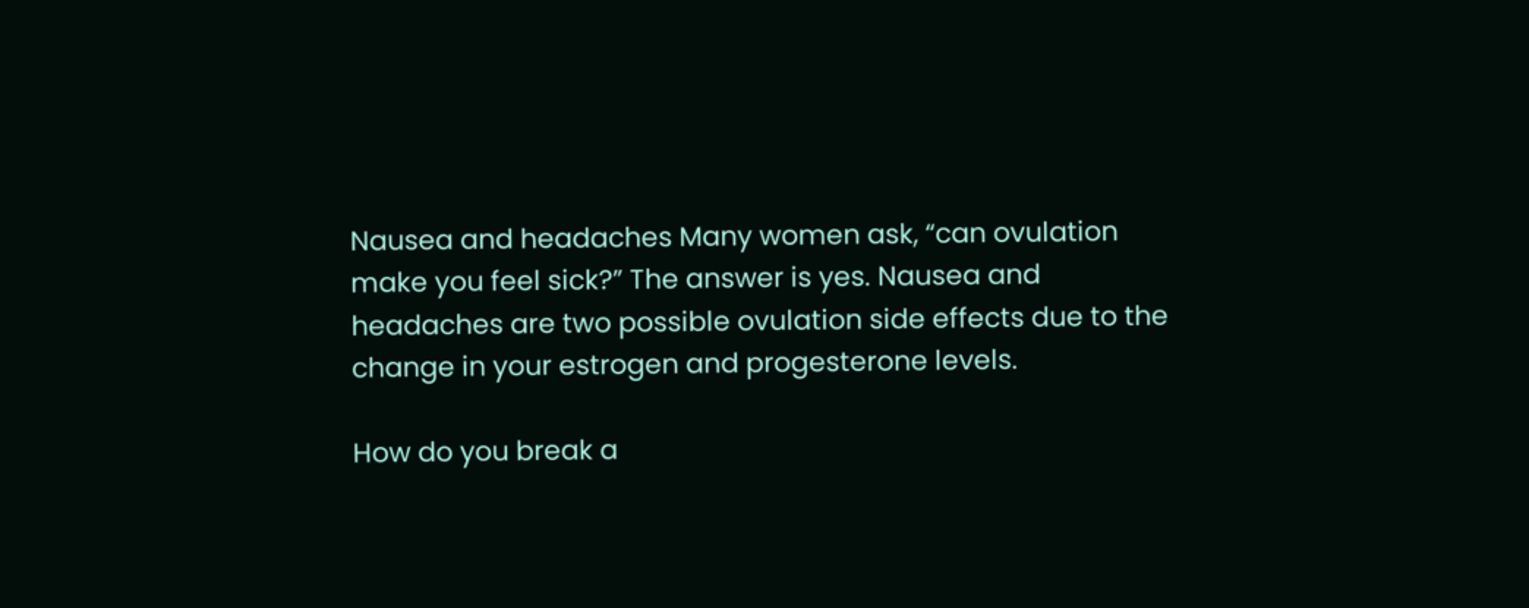Nausea and headaches Many women ask, “can ovulation make you feel sick?” The answer is yes. Nausea and headaches are two possible ovulation side effects due to the change in your estrogen and progesterone levels.

How do you break a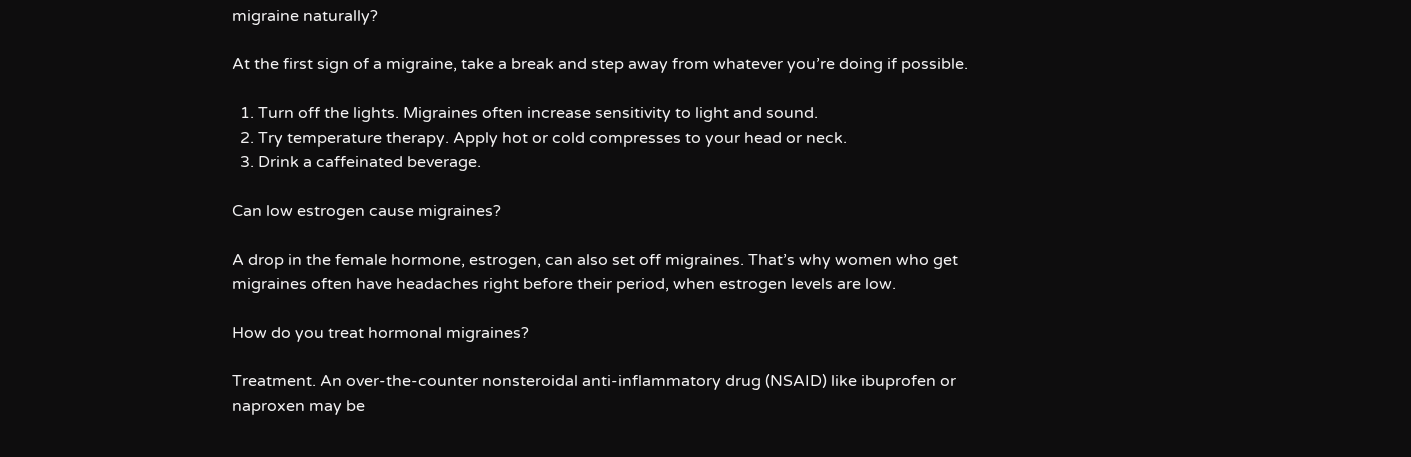migraine naturally?

At the first sign of a migraine, take a break and step away from whatever you’re doing if possible.

  1. Turn off the lights. Migraines often increase sensitivity to light and sound.
  2. Try temperature therapy. Apply hot or cold compresses to your head or neck.
  3. Drink a caffeinated beverage.

Can low estrogen cause migraines?

A drop in the female hormone, estrogen, can also set off migraines. That’s why women who get migraines often have headaches right before their period, when estrogen levels are low.

How do you treat hormonal migraines?

Treatment. An over-the-counter nonsteroidal anti-inflammatory drug (NSAID) like ibuprofen or naproxen may be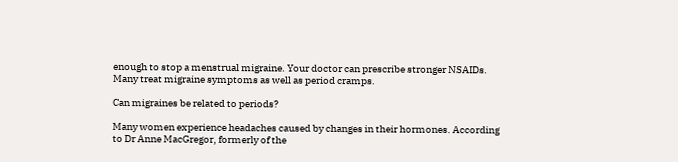enough to stop a menstrual migraine. Your doctor can prescribe stronger NSAIDs. Many treat migraine symptoms as well as period cramps.

Can migraines be related to periods?

Many women experience headaches caused by changes in their hormones. According to Dr Anne MacGregor, formerly of the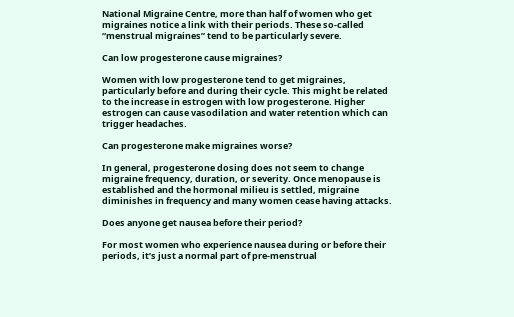National Migraine Centre, more than half of women who get migraines notice a link with their periods. These so-called “menstrual migraines” tend to be particularly severe.

Can low progesterone cause migraines?

Women with low progesterone tend to get migraines, particularly before and during their cycle. This might be related to the increase in estrogen with low progesterone. Higher estrogen can cause vasodilation and water retention which can trigger headaches.

Can progesterone make migraines worse?

In general, progesterone dosing does not seem to change migraine frequency, duration, or severity. Once menopause is established and the hormonal milieu is settled, migraine diminishes in frequency and many women cease having attacks.

Does anyone get nausea before their period?

For most women who experience nausea during or before their periods, it’s just a normal part of pre-menstrual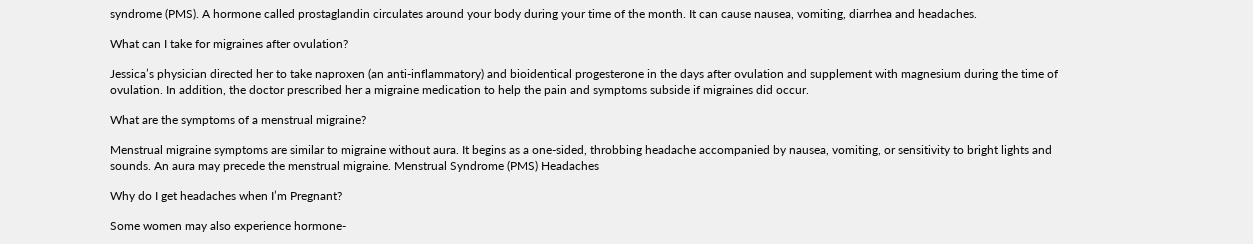syndrome (PMS). A hormone called prostaglandin circulates around your body during your time of the month. It can cause nausea, vomiting, diarrhea and headaches.

What can I take for migraines after ovulation?

Jessica’s physician directed her to take naproxen (an anti-inflammatory) and bioidentical progesterone in the days after ovulation and supplement with magnesium during the time of ovulation. In addition, the doctor prescribed her a migraine medication to help the pain and symptoms subside if migraines did occur.

What are the symptoms of a menstrual migraine?

Menstrual migraine symptoms are similar to migraine without aura. It begins as a one-sided, throbbing headache accompanied by nausea, vomiting, or sensitivity to bright lights and sounds. An aura may precede the menstrual migraine. Menstrual Syndrome (PMS) Headaches

Why do I get headaches when I’m Pregnant?

Some women may also experience hormone-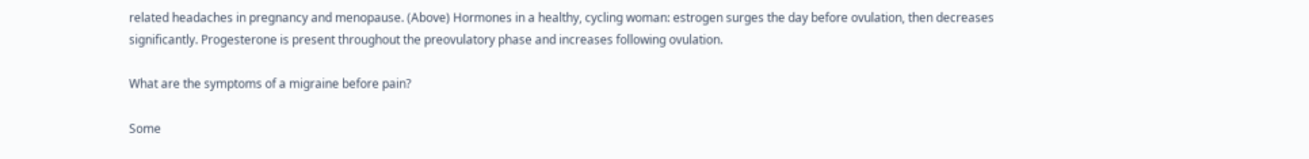related headaches in pregnancy and menopause. (Above) Hormones in a healthy, cycling woman: estrogen surges the day before ovulation, then decreases significantly. Progesterone is present throughout the preovulatory phase and increases following ovulation.

What are the symptoms of a migraine before pain?

Some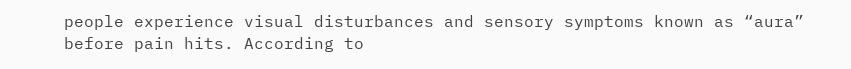people experience visual disturbances and sensory symptoms known as “aura” before pain hits. According to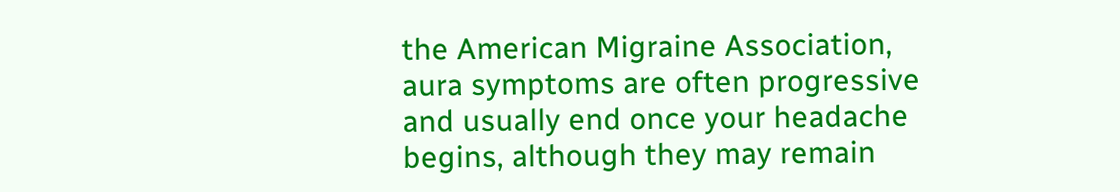the American Migraine Association, aura symptoms are often progressive and usually end once your headache begins, although they may remain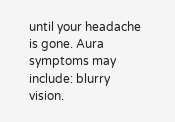until your headache is gone. Aura symptoms may include: blurry vision.